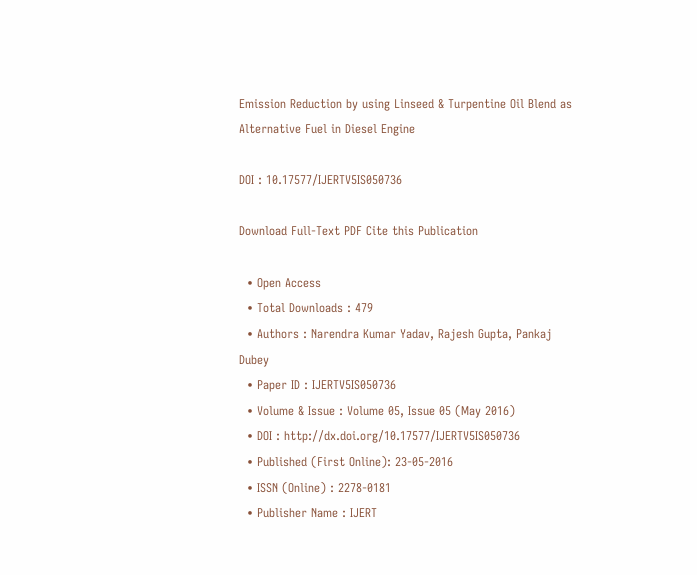Emission Reduction by using Linseed & Turpentine Oil Blend as Alternative Fuel in Diesel Engine

DOI : 10.17577/IJERTV5IS050736

Download Full-Text PDF Cite this Publication

  • Open Access
  • Total Downloads : 479
  • Authors : Narendra Kumar Yadav, Rajesh Gupta, Pankaj Dubey
  • Paper ID : IJERTV5IS050736
  • Volume & Issue : Volume 05, Issue 05 (May 2016)
  • DOI : http://dx.doi.org/10.17577/IJERTV5IS050736
  • Published (First Online): 23-05-2016
  • ISSN (Online) : 2278-0181
  • Publisher Name : IJERT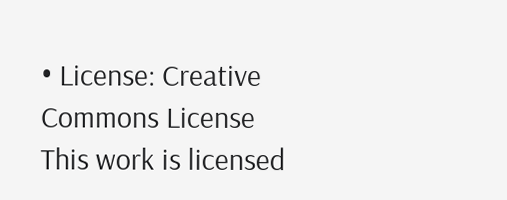• License: Creative Commons License This work is licensed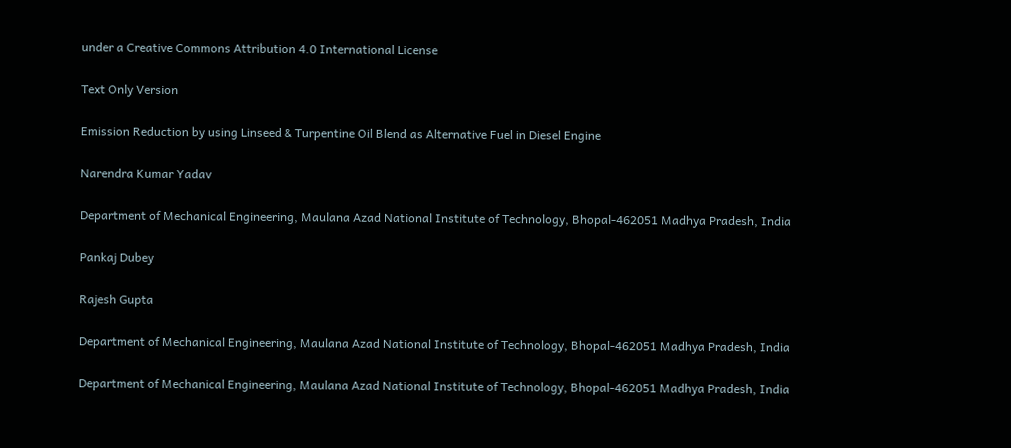under a Creative Commons Attribution 4.0 International License

Text Only Version

Emission Reduction by using Linseed & Turpentine Oil Blend as Alternative Fuel in Diesel Engine

Narendra Kumar Yadav

Department of Mechanical Engineering, Maulana Azad National Institute of Technology, Bhopal-462051 Madhya Pradesh, India

Pankaj Dubey

Rajesh Gupta

Department of Mechanical Engineering, Maulana Azad National Institute of Technology, Bhopal-462051 Madhya Pradesh, India

Department of Mechanical Engineering, Maulana Azad National Institute of Technology, Bhopal-462051 Madhya Pradesh, India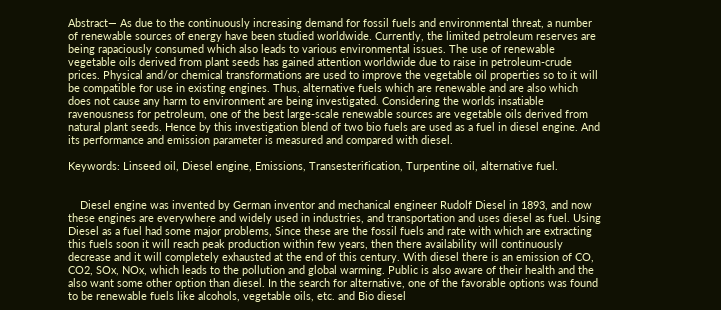Abstract— As due to the continuously increasing demand for fossil fuels and environmental threat, a number of renewable sources of energy have been studied worldwide. Currently, the limited petroleum reserves are being rapaciously consumed which also leads to various environmental issues. The use of renewable vegetable oils derived from plant seeds has gained attention worldwide due to raise in petroleum-crude prices. Physical and/or chemical transformations are used to improve the vegetable oil properties so to it will be compatible for use in existing engines. Thus, alternative fuels which are renewable and are also which does not cause any harm to environment are being investigated. Considering the worlds insatiable ravenousness for petroleum, one of the best large-scale renewable sources are vegetable oils derived from natural plant seeds. Hence by this investigation blend of two bio fuels are used as a fuel in diesel engine. And its performance and emission parameter is measured and compared with diesel.

Keywords: Linseed oil, Diesel engine, Emissions, Transesterification, Turpentine oil, alternative fuel.


    Diesel engine was invented by German inventor and mechanical engineer Rudolf Diesel in 1893, and now these engines are everywhere and widely used in industries, and transportation and uses diesel as fuel. Using Diesel as a fuel had some major problems, Since these are the fossil fuels and rate with which are extracting this fuels soon it will reach peak production within few years, then there availability will continuously decrease and it will completely exhausted at the end of this century. With diesel there is an emission of CO, CO2, SOx, NOx, which leads to the pollution and global warming. Public is also aware of their health and the also want some other option than diesel. In the search for alternative, one of the favorable options was found to be renewable fuels like alcohols, vegetable oils, etc. and Bio diesel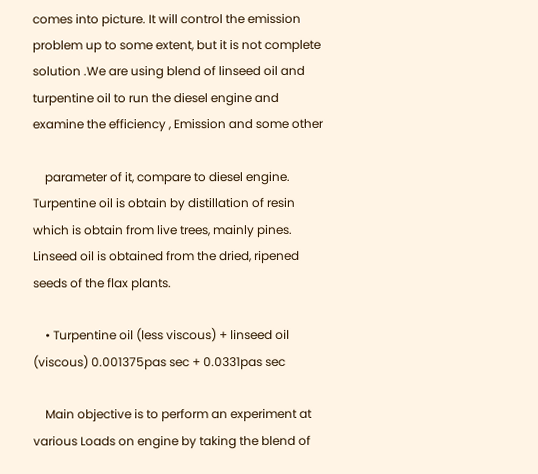comes into picture. It will control the emission problem up to some extent, but it is not complete solution .We are using blend of linseed oil and turpentine oil to run the diesel engine and examine the efficiency , Emission and some other

    parameter of it, compare to diesel engine. Turpentine oil is obtain by distillation of resin which is obtain from live trees, mainly pines. Linseed oil is obtained from the dried, ripened seeds of the flax plants.

    • Turpentine oil (less viscous) + linseed oil (viscous) 0.001375pas sec + 0.0331pas sec

    Main objective is to perform an experiment at various Loads on engine by taking the blend of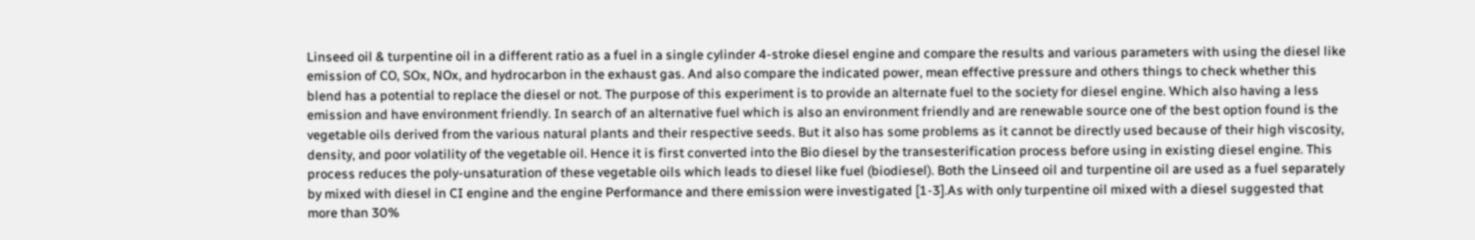Linseed oil & turpentine oil in a different ratio as a fuel in a single cylinder 4-stroke diesel engine and compare the results and various parameters with using the diesel like emission of CO, SOx, NOx, and hydrocarbon in the exhaust gas. And also compare the indicated power, mean effective pressure and others things to check whether this blend has a potential to replace the diesel or not. The purpose of this experiment is to provide an alternate fuel to the society for diesel engine. Which also having a less emission and have environment friendly. In search of an alternative fuel which is also an environment friendly and are renewable source one of the best option found is the vegetable oils derived from the various natural plants and their respective seeds. But it also has some problems as it cannot be directly used because of their high viscosity, density, and poor volatility of the vegetable oil. Hence it is first converted into the Bio diesel by the transesterification process before using in existing diesel engine. This process reduces the poly-unsaturation of these vegetable oils which leads to diesel like fuel (biodiesel). Both the Linseed oil and turpentine oil are used as a fuel separately by mixed with diesel in CI engine and the engine Performance and there emission were investigated [1-3].As with only turpentine oil mixed with a diesel suggested that more than 30%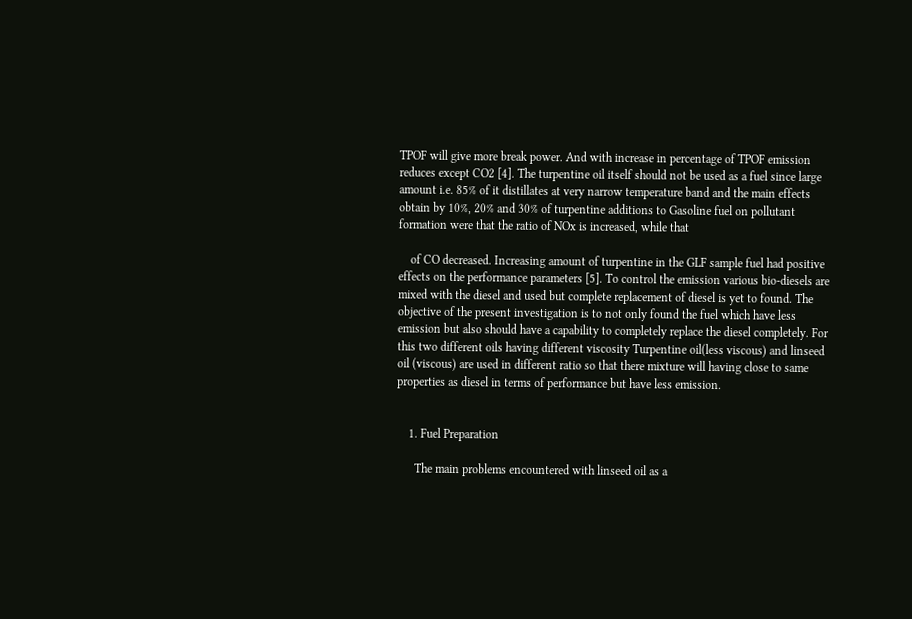TPOF will give more break power. And with increase in percentage of TPOF emission reduces except CO2 [4]. The turpentine oil itself should not be used as a fuel since large amount i.e. 85% of it distillates at very narrow temperature band and the main effects obtain by 10%, 20% and 30% of turpentine additions to Gasoline fuel on pollutant formation were that the ratio of NOx is increased, while that

    of CO decreased. Increasing amount of turpentine in the GLF sample fuel had positive effects on the performance parameters [5]. To control the emission various bio-diesels are mixed with the diesel and used but complete replacement of diesel is yet to found. The objective of the present investigation is to not only found the fuel which have less emission but also should have a capability to completely replace the diesel completely. For this two different oils having different viscosity Turpentine oil(less viscous) and linseed oil (viscous) are used in different ratio so that there mixture will having close to same properties as diesel in terms of performance but have less emission.


    1. Fuel Preparation

      The main problems encountered with linseed oil as a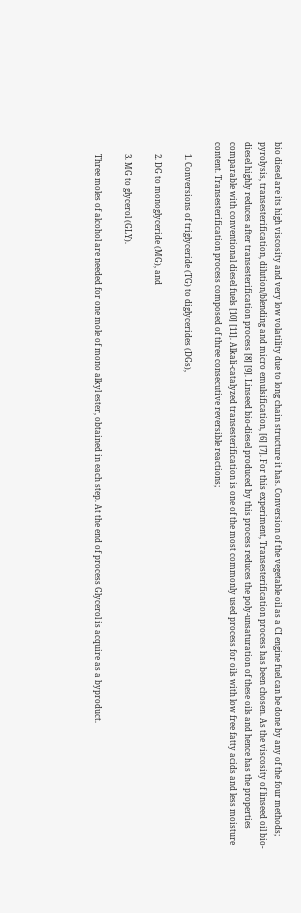bio diesel are its high viscosity and very low volatility due to long chain structure it has. Conversion of the vegetable oil as a CI engine fuel can be done by any of the four methods; pyrolysis, transesterification, dilution/blending and micro emulsification, [6] [7]. For this experiment, Transesterification process has been chosen. As the viscosity of linseed oil bio-diesel highly reduces after transesterification process [8] [9]. Linseed bio-diesel produced by this process reduces the poly-unsaturation of these oils and hence has the properties comparable with conventional diesel fuels [10] [11]. Alkali-catalyzed transesterification is one of the most commonly used process for oils with low free fatty acids and less moisture content. Transesterification process composed of three consecutive reversible reactions;

      1. Conversions of triglyceride (TG) to diglycerides (DGs),

      2. DG to monoglyceride (MG), and

      3. MG to glycerol (GLY).

      Three moles of alcohol are needed for one mole of mono alkyl ester, obtained in each step. At the end of process Glycerol is acquire as a byproduct.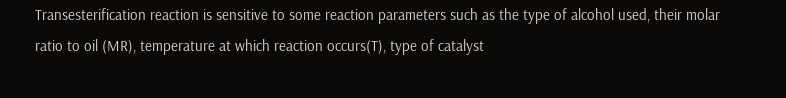Transesterification reaction is sensitive to some reaction parameters such as the type of alcohol used, their molar ratio to oil (MR), temperature at which reaction occurs(T), type of catalyst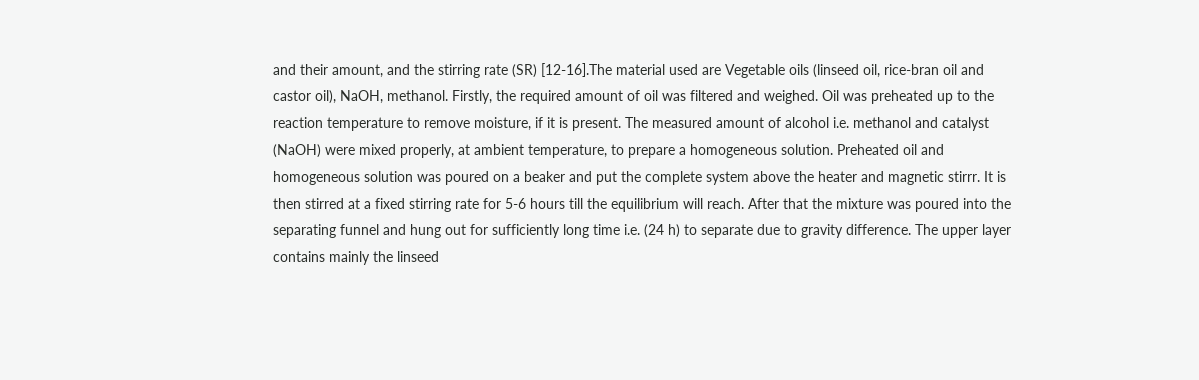and their amount, and the stirring rate (SR) [12-16].The material used are Vegetable oils (linseed oil, rice-bran oil and castor oil), NaOH, methanol. Firstly, the required amount of oil was filtered and weighed. Oil was preheated up to the reaction temperature to remove moisture, if it is present. The measured amount of alcohol i.e. methanol and catalyst (NaOH) were mixed properly, at ambient temperature, to prepare a homogeneous solution. Preheated oil and homogeneous solution was poured on a beaker and put the complete system above the heater and magnetic stirrr. It is then stirred at a fixed stirring rate for 5-6 hours till the equilibrium will reach. After that the mixture was poured into the separating funnel and hung out for sufficiently long time i.e. (24 h) to separate due to gravity difference. The upper layer contains mainly the linseed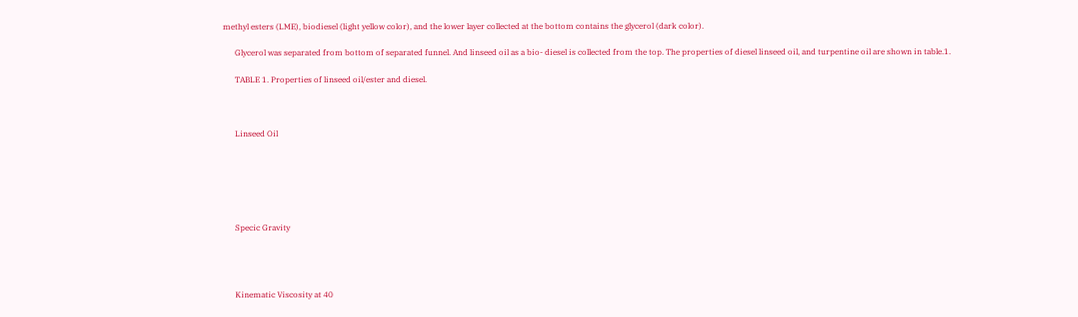methyl esters (LME), biodiesel (light yellow color), and the lower layer collected at the bottom contains the glycerol (dark color).

      Glycerol was separated from bottom of separated funnel. And linseed oil as a bio- diesel is collected from the top. The properties of diesel linseed oil, and turpentine oil are shown in table.1.

      TABLE 1. Properties of linseed oil/ester and diesel.



      Linseed Oil






      Specic Gravity




      Kinematic Viscosity at 40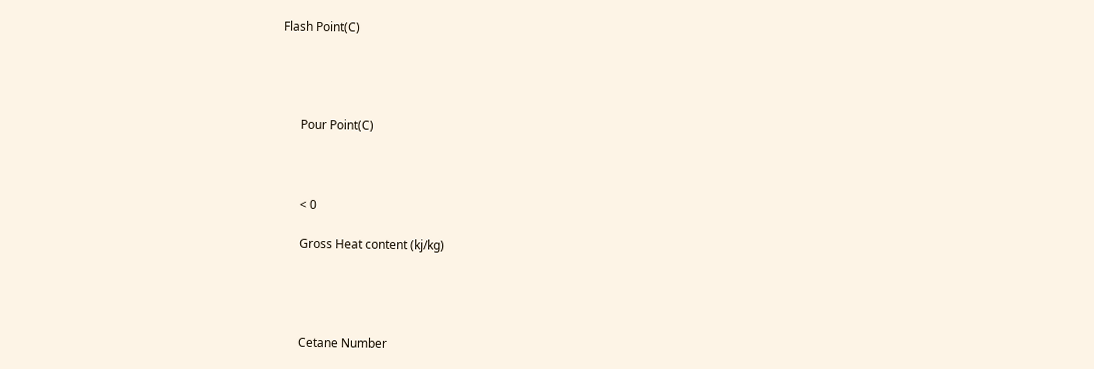Flash Point(C)




      Pour Point(C)



      < 0

      Gross Heat content (kj/kg)




      Cetane Number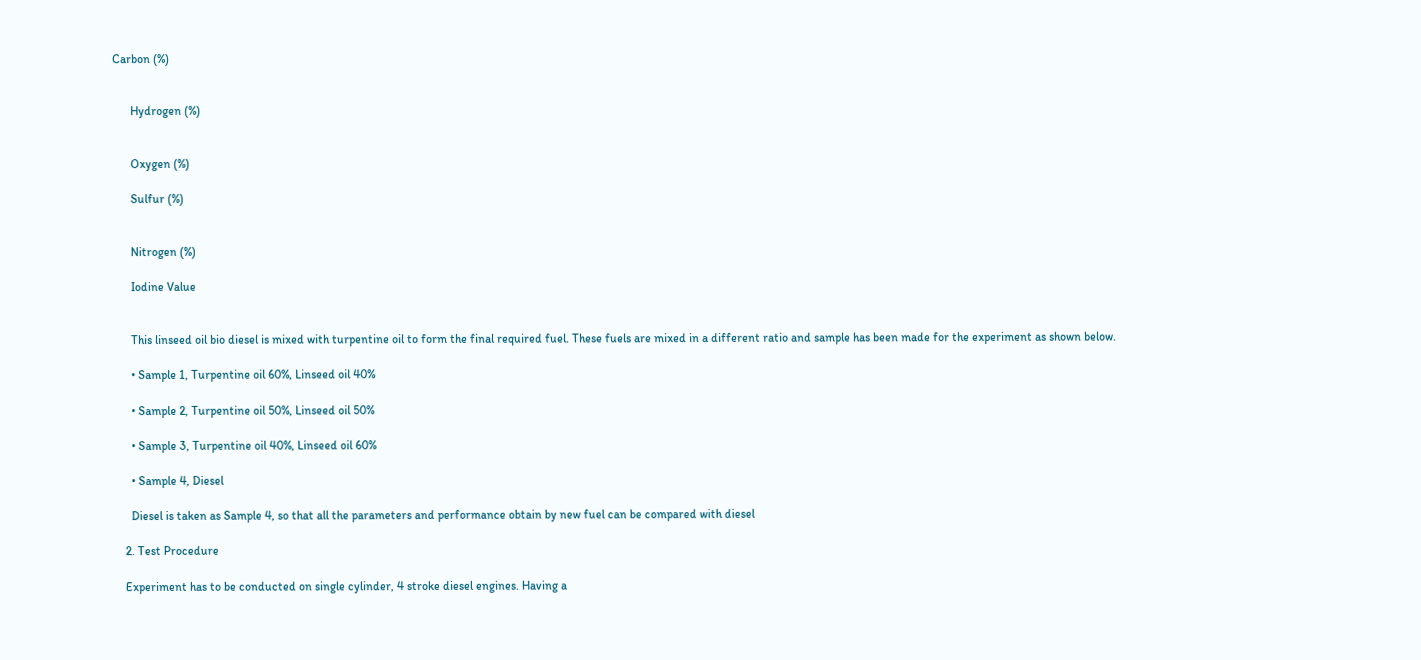Carbon (%)


      Hydrogen (%)


      Oxygen (%)

      Sulfur (%)


      Nitrogen (%)

      Iodine Value


      This linseed oil bio diesel is mixed with turpentine oil to form the final required fuel. These fuels are mixed in a different ratio and sample has been made for the experiment as shown below.

      • Sample 1, Turpentine oil 60%, Linseed oil 40%

      • Sample 2, Turpentine oil 50%, Linseed oil 50%

      • Sample 3, Turpentine oil 40%, Linseed oil 60%

      • Sample 4, Diesel

      Diesel is taken as Sample 4, so that all the parameters and performance obtain by new fuel can be compared with diesel

    2. Test Procedure

    Experiment has to be conducted on single cylinder, 4 stroke diesel engines. Having a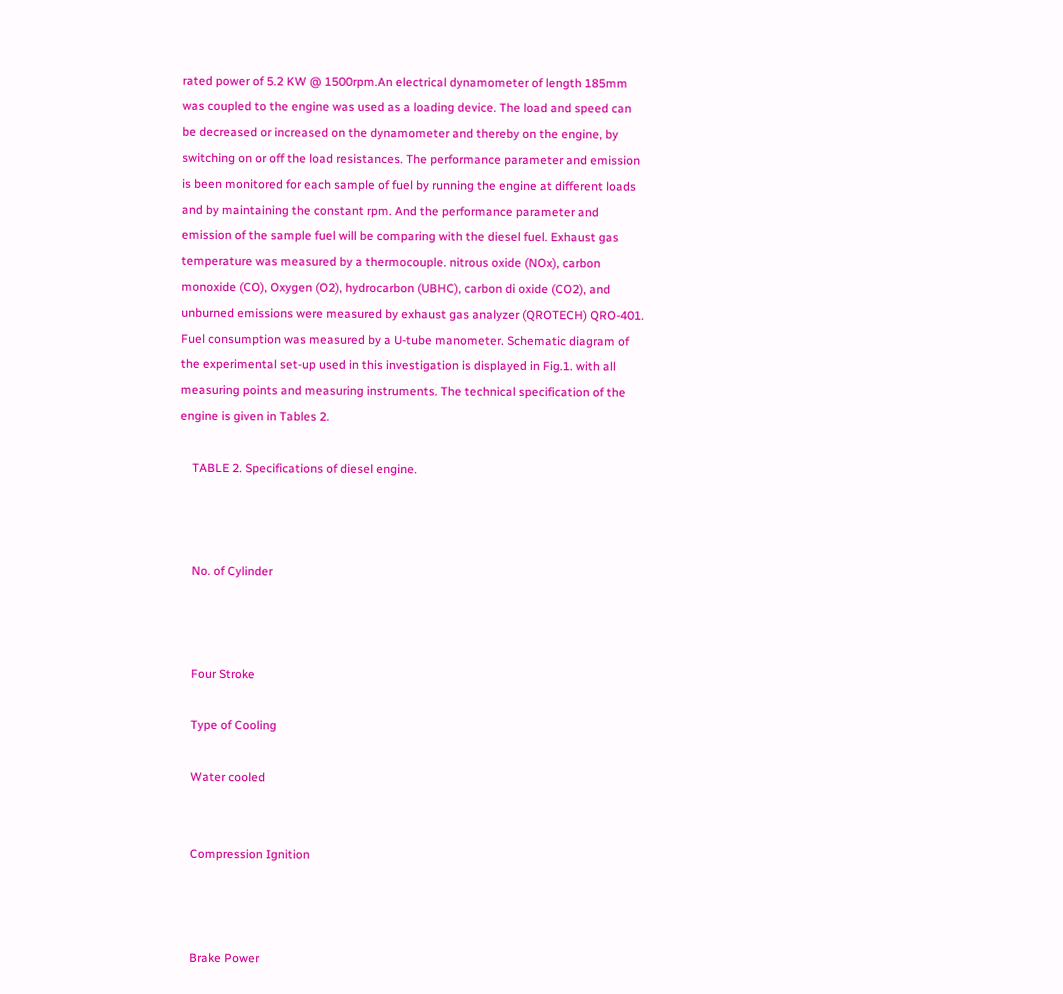rated power of 5.2 KW @ 1500rpm.An electrical dynamometer of length 185mm was coupled to the engine was used as a loading device. The load and speed can be decreased or increased on the dynamometer and thereby on the engine, by switching on or off the load resistances. The performance parameter and emission is been monitored for each sample of fuel by running the engine at different loads and by maintaining the constant rpm. And the performance parameter and emission of the sample fuel will be comparing with the diesel fuel. Exhaust gas temperature was measured by a thermocouple. nitrous oxide (NOx), carbon monoxide (CO), Oxygen (O2), hydrocarbon (UBHC), carbon di oxide (CO2), and unburned emissions were measured by exhaust gas analyzer (QROTECH) QRO-401. Fuel consumption was measured by a U-tube manometer. Schematic diagram of the experimental set-up used in this investigation is displayed in Fig.1. with all measuring points and measuring instruments. The technical specification of the engine is given in Tables 2.

    TABLE 2. Specifications of diesel engine.



    No. of Cylinder



    Four Stroke

    Type of Cooling

    Water cooled


    Compression Ignition



    Brake Power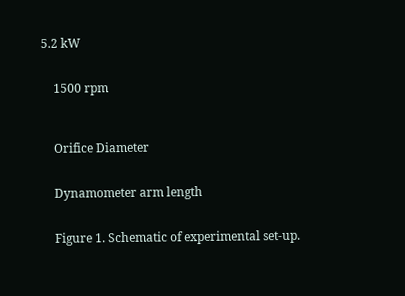5.2 kW


    1500 rpm



    Orifice Diameter


    Dynamometer arm length


    Figure 1. Schematic of experimental set-up.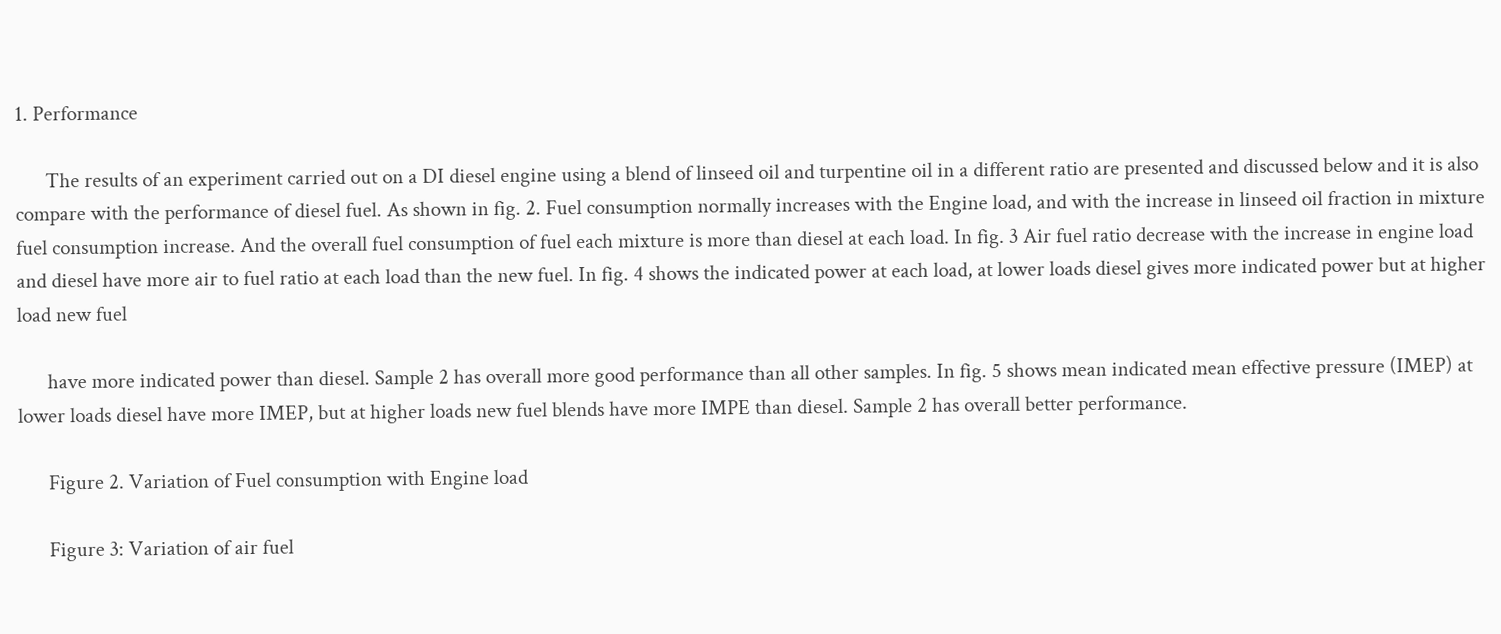1. Performance

      The results of an experiment carried out on a DI diesel engine using a blend of linseed oil and turpentine oil in a different ratio are presented and discussed below and it is also compare with the performance of diesel fuel. As shown in fig. 2. Fuel consumption normally increases with the Engine load, and with the increase in linseed oil fraction in mixture fuel consumption increase. And the overall fuel consumption of fuel each mixture is more than diesel at each load. In fig. 3 Air fuel ratio decrease with the increase in engine load and diesel have more air to fuel ratio at each load than the new fuel. In fig. 4 shows the indicated power at each load, at lower loads diesel gives more indicated power but at higher load new fuel

      have more indicated power than diesel. Sample 2 has overall more good performance than all other samples. In fig. 5 shows mean indicated mean effective pressure (IMEP) at lower loads diesel have more IMEP, but at higher loads new fuel blends have more IMPE than diesel. Sample 2 has overall better performance.

      Figure 2. Variation of Fuel consumption with Engine load

      Figure 3: Variation of air fuel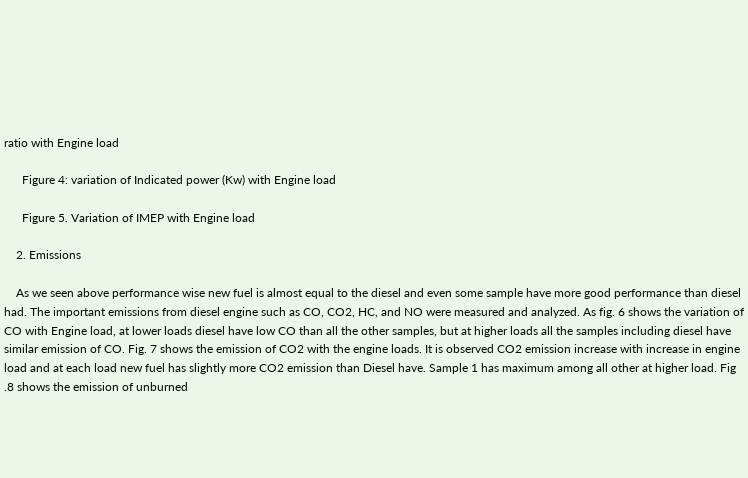ratio with Engine load

      Figure 4: variation of Indicated power (Kw) with Engine load

      Figure 5. Variation of IMEP with Engine load

    2. Emissions

    As we seen above performance wise new fuel is almost equal to the diesel and even some sample have more good performance than diesel had. The important emissions from diesel engine such as CO, CO2, HC, and NO were measured and analyzed. As fig. 6 shows the variation of CO with Engine load, at lower loads diesel have low CO than all the other samples, but at higher loads all the samples including diesel have similar emission of CO. Fig. 7 shows the emission of CO2 with the engine loads. It is observed CO2 emission increase with increase in engine load and at each load new fuel has slightly more CO2 emission than Diesel have. Sample 1 has maximum among all other at higher load. Fig .8 shows the emission of unburned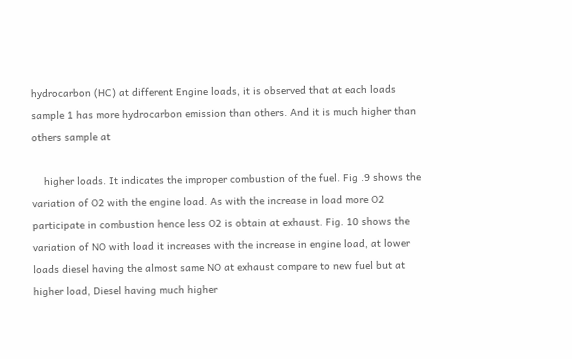hydrocarbon (HC) at different Engine loads, it is observed that at each loads sample 1 has more hydrocarbon emission than others. And it is much higher than others sample at

    higher loads. It indicates the improper combustion of the fuel. Fig .9 shows the variation of O2 with the engine load. As with the increase in load more O2 participate in combustion hence less O2 is obtain at exhaust. Fig. 10 shows the variation of NO with load it increases with the increase in engine load, at lower loads diesel having the almost same NO at exhaust compare to new fuel but at higher load, Diesel having much higher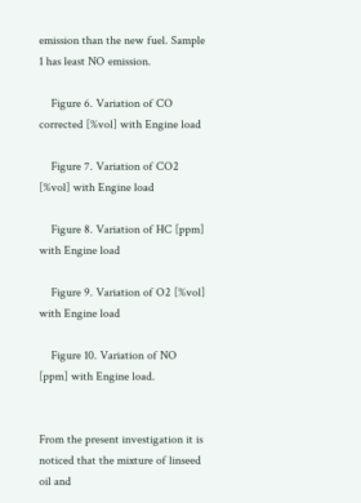emission than the new fuel. Sample 1 has least NO emission.

    Figure 6. Variation of CO corrected [%vol] with Engine load

    Figure 7. Variation of CO2 [%vol] with Engine load

    Figure 8. Variation of HC [ppm] with Engine load

    Figure 9. Variation of O2 [%vol] with Engine load

    Figure 10. Variation of NO [ppm] with Engine load.


From the present investigation it is noticed that the mixture of linseed oil and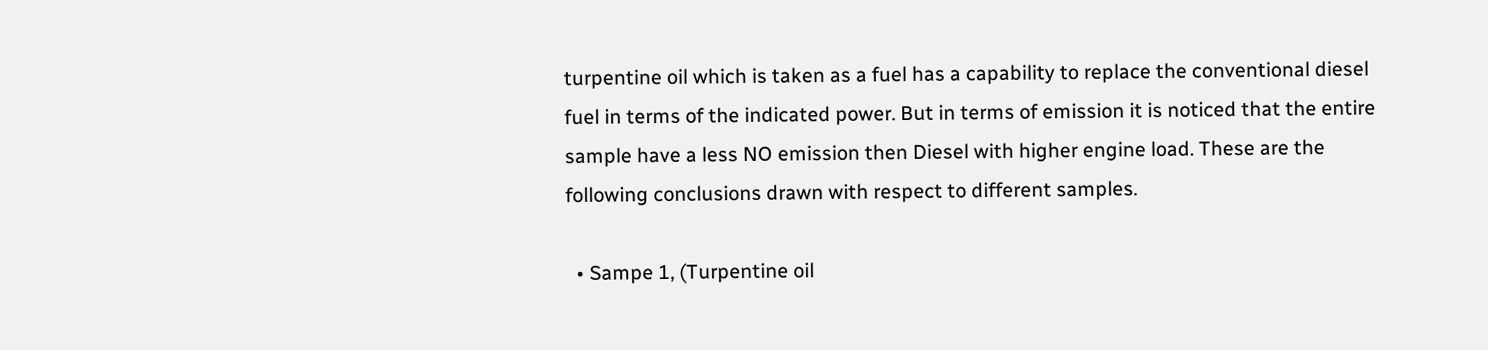turpentine oil which is taken as a fuel has a capability to replace the conventional diesel fuel in terms of the indicated power. But in terms of emission it is noticed that the entire sample have a less NO emission then Diesel with higher engine load. These are the following conclusions drawn with respect to different samples.

  • Sampe 1, (Turpentine oil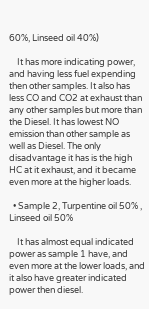60%, Linseed oil 40%)

    It has more indicating power, and having less fuel expending then other samples. It also has less CO and CO2 at exhaust than any other samples but more than the Diesel. It has lowest NO emission than other sample as well as Diesel. The only disadvantage it has is the high HC at it exhaust, and it became even more at the higher loads.

  • Sample 2, Turpentine oil 50% , Linseed oil 50%

    It has almost equal indicated power as sample 1 have, and even more at the lower loads, and it also have greater indicated power then diesel.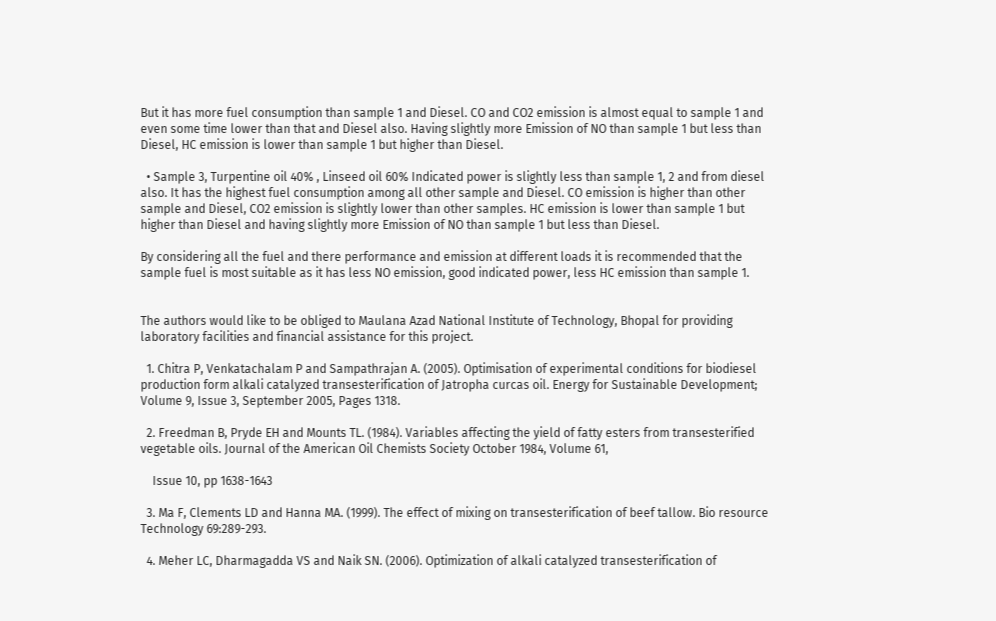But it has more fuel consumption than sample 1 and Diesel. CO and CO2 emission is almost equal to sample 1 and even some time lower than that and Diesel also. Having slightly more Emission of NO than sample 1 but less than Diesel, HC emission is lower than sample 1 but higher than Diesel.

  • Sample 3, Turpentine oil 40% , Linseed oil 60% Indicated power is slightly less than sample 1, 2 and from diesel also. It has the highest fuel consumption among all other sample and Diesel. CO emission is higher than other sample and Diesel, CO2 emission is slightly lower than other samples. HC emission is lower than sample 1 but higher than Diesel and having slightly more Emission of NO than sample 1 but less than Diesel.

By considering all the fuel and there performance and emission at different loads it is recommended that the sample fuel is most suitable as it has less NO emission, good indicated power, less HC emission than sample 1.


The authors would like to be obliged to Maulana Azad National Institute of Technology, Bhopal for providing laboratory facilities and financial assistance for this project.

  1. Chitra P, Venkatachalam P and Sampathrajan A. (2005). Optimisation of experimental conditions for biodiesel production form alkali catalyzed transesterification of Jatropha curcas oil. Energy for Sustainable Development; Volume 9, Issue 3, September 2005, Pages 1318.

  2. Freedman B, Pryde EH and Mounts TL. (1984). Variables affecting the yield of fatty esters from transesterified vegetable oils. Journal of the American Oil Chemists Society October 1984, Volume 61,

    Issue 10, pp 1638-1643

  3. Ma F, Clements LD and Hanna MA. (1999). The effect of mixing on transesterification of beef tallow. Bio resource Technology 69:289-293.

  4. Meher LC, Dharmagadda VS and Naik SN. (2006). Optimization of alkali catalyzed transesterification of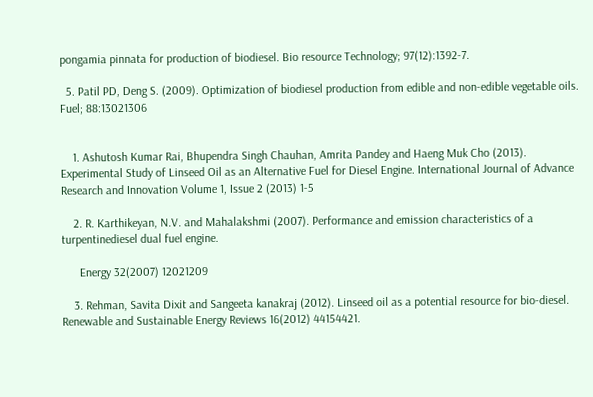pongamia pinnata for production of biodiesel. Bio resource Technology; 97(12):1392-7.

  5. Patil PD, Deng S. (2009). Optimization of biodiesel production from edible and non-edible vegetable oils. Fuel; 88:13021306


    1. Ashutosh Kumar Rai, Bhupendra Singh Chauhan, Amrita Pandey and Haeng Muk Cho (2013). Experimental Study of Linseed Oil as an Alternative Fuel for Diesel Engine. International Journal of Advance Research and Innovation Volume 1, Issue 2 (2013) 1-5

    2. R. Karthikeyan, N.V. and Mahalakshmi (2007). Performance and emission characteristics of a turpentinediesel dual fuel engine.

      Energy 32(2007) 12021209

    3. Rehman, Savita Dixit and Sangeeta kanakraj (2012). Linseed oil as a potential resource for bio-diesel. Renewable and Sustainable Energy Reviews 16(2012) 44154421.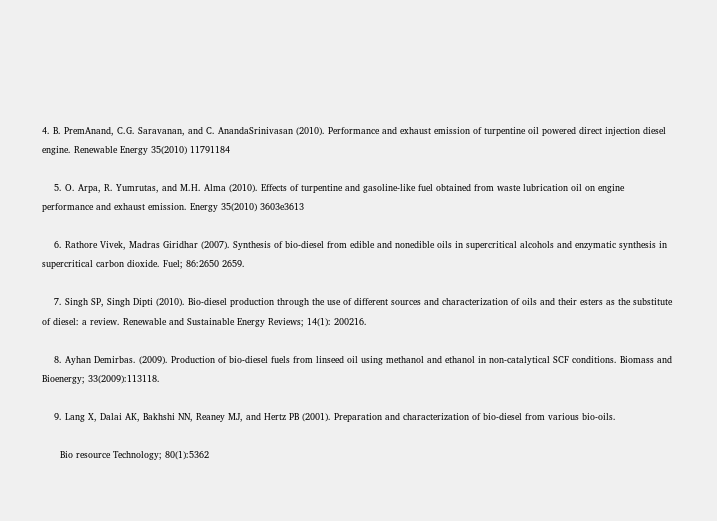4. B. PremAnand, C.G. Saravanan, and C. AnandaSrinivasan (2010). Performance and exhaust emission of turpentine oil powered direct injection diesel engine. Renewable Energy 35(2010) 11791184

    5. O. Arpa, R. Yumrutas, and M.H. Alma (2010). Effects of turpentine and gasoline-like fuel obtained from waste lubrication oil on engine performance and exhaust emission. Energy 35(2010) 3603e3613

    6. Rathore Vivek, Madras Giridhar (2007). Synthesis of bio-diesel from edible and nonedible oils in supercritical alcohols and enzymatic synthesis in supercritical carbon dioxide. Fuel; 86:2650 2659.

    7. Singh SP, Singh Dipti (2010). Bio-diesel production through the use of different sources and characterization of oils and their esters as the substitute of diesel: a review. Renewable and Sustainable Energy Reviews; 14(1): 200216.

    8. Ayhan Demirbas. (2009). Production of bio-diesel fuels from linseed oil using methanol and ethanol in non-catalytical SCF conditions. Biomass and Bioenergy; 33(2009):113118.

    9. Lang X, Dalai AK, Bakhshi NN, Reaney MJ, and Hertz PB (2001). Preparation and characterization of bio-diesel from various bio-oils.

      Bio resource Technology; 80(1):5362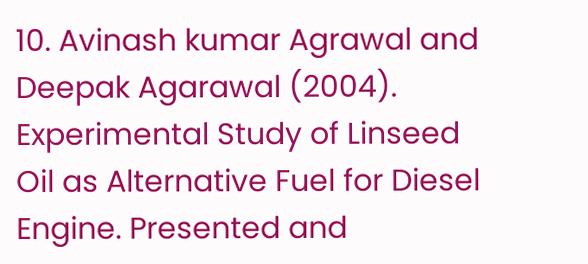10. Avinash kumar Agrawal and Deepak Agarawal (2004). Experimental Study of Linseed Oil as Alternative Fuel for Diesel Engine. Presented and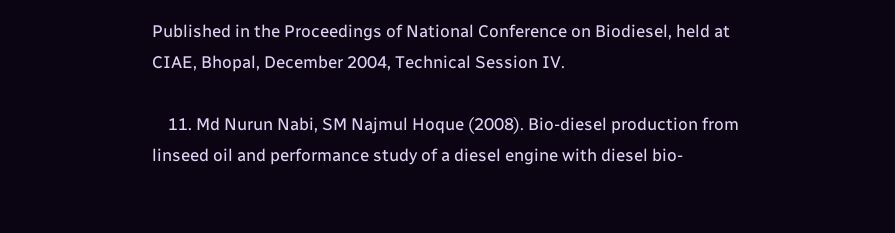Published in the Proceedings of National Conference on Biodiesel, held at CIAE, Bhopal, December 2004, Technical Session IV.

    11. Md Nurun Nabi, SM Najmul Hoque (2008). Bio-diesel production from linseed oil and performance study of a diesel engine with diesel bio-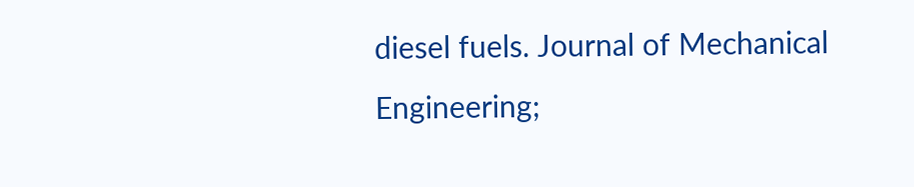diesel fuels. Journal of Mechanical Engineering;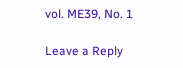vol. ME39, No. 1

Leave a Reply